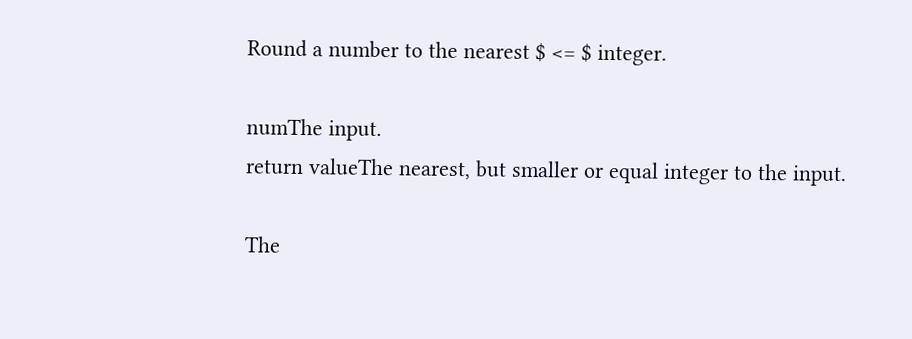Round a number to the nearest $ <= $ integer.

numThe input.
return valueThe nearest, but smaller or equal integer to the input.

The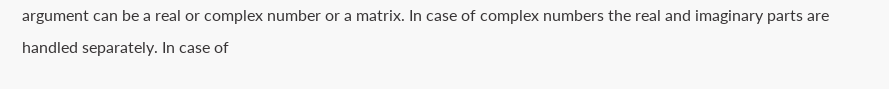argument can be a real or complex number or a matrix. In case of complex numbers the real and imaginary parts are handled separately. In case of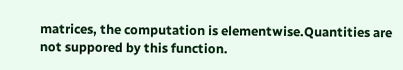matrices, the computation is elementwise.Quantities are not suppored by this function.